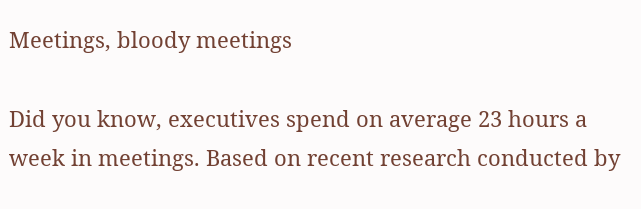Meetings, bloody meetings

Did you know, executives spend on average 23 hours a week in meetings. Based on recent research conducted by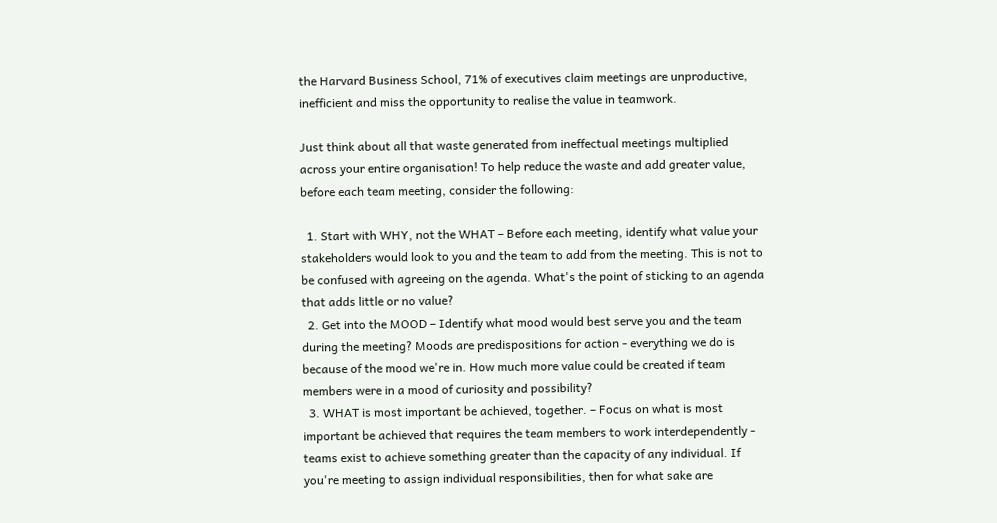the Harvard Business School, 71% of executives claim meetings are unproductive, inefficient and miss the opportunity to realise the value in teamwork.

Just think about all that waste generated from ineffectual meetings multiplied across your entire organisation! To help reduce the waste and add greater value, before each team meeting, consider the following:

  1. Start with WHY, not the WHAT – Before each meeting, identify what value your stakeholders would look to you and the team to add from the meeting. This is not to be confused with agreeing on the agenda. What's the point of sticking to an agenda that adds little or no value?
  2. Get into the MOOD – Identify what mood would best serve you and the team during the meeting? Moods are predispositions for action - everything we do is because of the mood we're in. How much more value could be created if team members were in a mood of curiosity and possibility?
  3. WHAT is most important be achieved, together. – Focus on what is most important be achieved that requires the team members to work interdependently - teams exist to achieve something greater than the capacity of any individual. If you're meeting to assign individual responsibilities, then for what sake are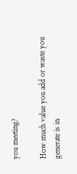you meeting?

How much value you add or waste you generate is in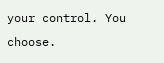your control. You choose.